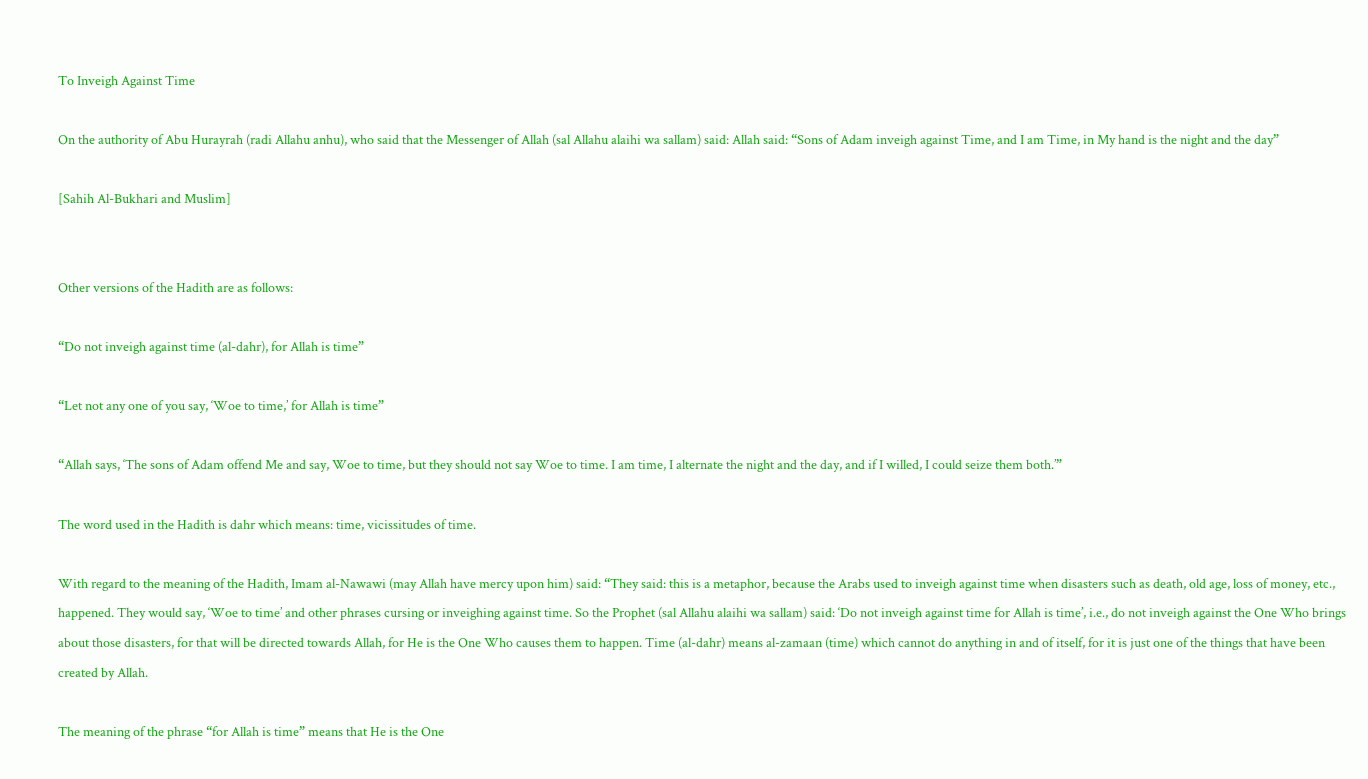To Inveigh Against Time

On the authority of Abu Hurayrah (radi Allahu anhu), who said that the Messenger of Allah (sal Allahu alaihi wa sallam) said: Allah said: “Sons of Adam inveigh against Time, and I am Time, in My hand is the night and the day”

[Sahih Al-Bukhari and Muslim]


Other versions of the Hadith are as follows:

“Do not inveigh against time (al-dahr), for Allah is time”

“Let not any one of you say, ‘Woe to time,’ for Allah is time”

“Allah says, ‘The sons of Adam offend Me and say, Woe to time, but they should not say Woe to time. I am time, I alternate the night and the day, and if I willed, I could seize them both.’”

The word used in the Hadith is dahr which means: time, vicissitudes of time.

With regard to the meaning of the Hadith, Imam al-Nawawi (may Allah have mercy upon him) said: “They said: this is a metaphor, because the Arabs used to inveigh against time when disasters such as death, old age, loss of money, etc., happened. They would say, ‘Woe to time’ and other phrases cursing or inveighing against time. So the Prophet (sal Allahu alaihi wa sallam) said: ‘Do not inveigh against time for Allah is time’, i.e., do not inveigh against the One Who brings about those disasters, for that will be directed towards Allah, for He is the One Who causes them to happen. Time (al-dahr) means al-zamaan (time) which cannot do anything in and of itself, for it is just one of the things that have been created by Allah.

The meaning of the phrase “for Allah is time” means that He is the One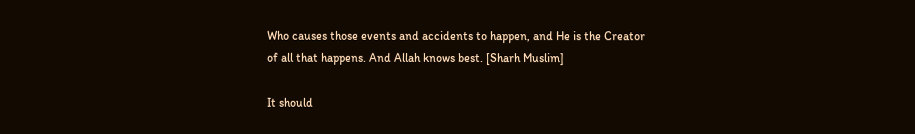Who causes those events and accidents to happen, and He is the Creator of all that happens. And Allah knows best. [Sharh Muslim]

It should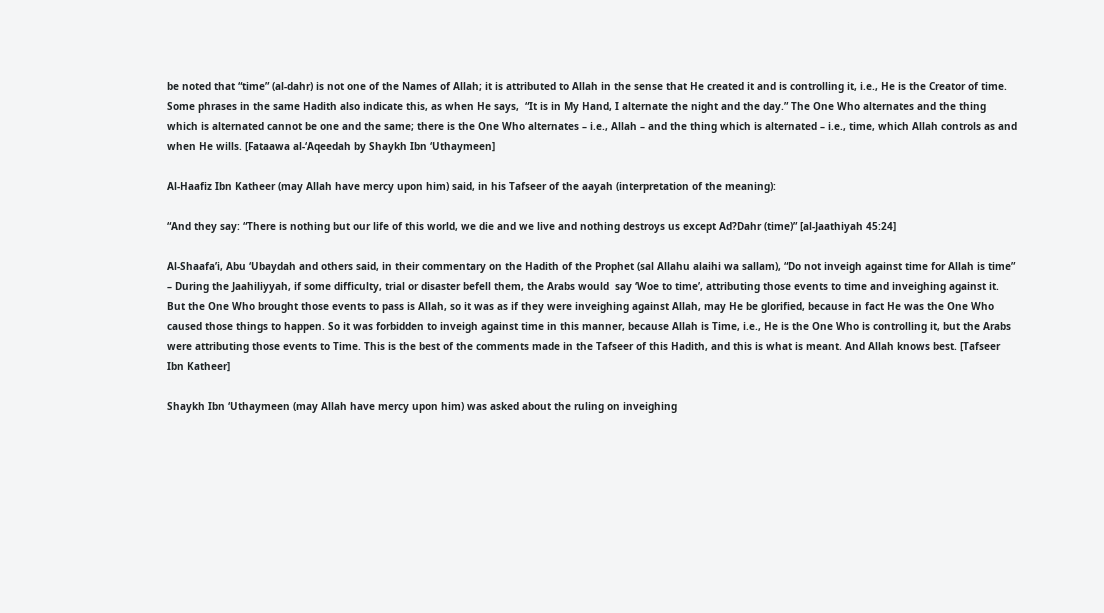be noted that “time” (al-dahr) is not one of the Names of Allah; it is attributed to Allah in the sense that He created it and is controlling it, i.e., He is the Creator of time. Some phrases in the same Hadith also indicate this, as when He says,  “It is in My Hand, I alternate the night and the day.” The One Who alternates and the thing which is alternated cannot be one and the same; there is the One Who alternates – i.e., Allah – and the thing which is alternated – i.e., time, which Allah controls as and when He wills. [Fataawa al-‘Aqeedah by Shaykh Ibn ‘Uthaymeen]

Al-Haafiz Ibn Katheer (may Allah have mercy upon him) said, in his Tafseer of the aayah (interpretation of the meaning):

“And they say: “There is nothing but our life of this world, we die and we live and nothing destroys us except Ad?Dahr (time)” [al-Jaathiyah 45:24]

Al-Shaafa’i, Abu ‘Ubaydah and others said, in their commentary on the Hadith of the Prophet (sal Allahu alaihi wa sallam), “Do not inveigh against time for Allah is time” – During the Jaahiliyyah, if some difficulty, trial or disaster befell them, the Arabs would  say ‘Woe to time’, attributing those events to time and inveighing against it. But the One Who brought those events to pass is Allah, so it was as if they were inveighing against Allah, may He be glorified, because in fact He was the One Who caused those things to happen. So it was forbidden to inveigh against time in this manner, because Allah is Time, i.e., He is the One Who is controlling it, but the Arabs were attributing those events to Time. This is the best of the comments made in the Tafseer of this Hadith, and this is what is meant. And Allah knows best. [Tafseer Ibn Katheer]

Shaykh Ibn ‘Uthaymeen (may Allah have mercy upon him) was asked about the ruling on inveighing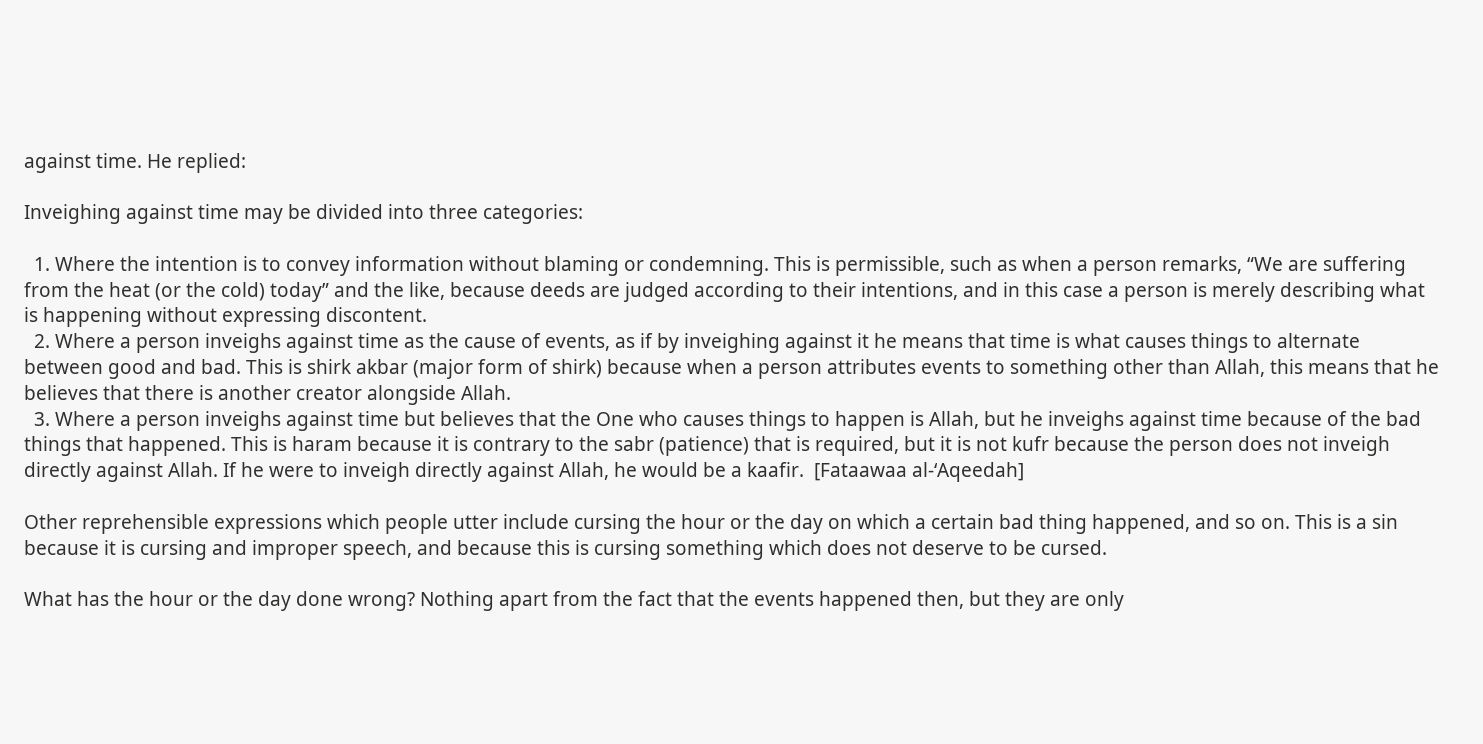against time. He replied:

Inveighing against time may be divided into three categories:

  1. Where the intention is to convey information without blaming or condemning. This is permissible, such as when a person remarks, “We are suffering from the heat (or the cold) today” and the like, because deeds are judged according to their intentions, and in this case a person is merely describing what is happening without expressing discontent.
  2. Where a person inveighs against time as the cause of events, as if by inveighing against it he means that time is what causes things to alternate between good and bad. This is shirk akbar (major form of shirk) because when a person attributes events to something other than Allah, this means that he believes that there is another creator alongside Allah.
  3. Where a person inveighs against time but believes that the One who causes things to happen is Allah, but he inveighs against time because of the bad things that happened. This is haram because it is contrary to the sabr (patience) that is required, but it is not kufr because the person does not inveigh directly against Allah. If he were to inveigh directly against Allah, he would be a kaafir.  [Fataawaa al-‘Aqeedah]

Other reprehensible expressions which people utter include cursing the hour or the day on which a certain bad thing happened, and so on. This is a sin because it is cursing and improper speech, and because this is cursing something which does not deserve to be cursed.

What has the hour or the day done wrong? Nothing apart from the fact that the events happened then, but they are only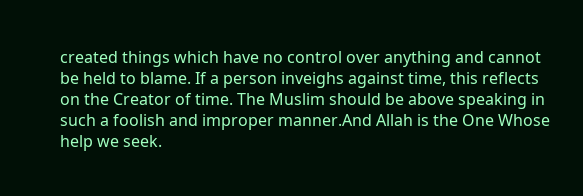created things which have no control over anything and cannot be held to blame. If a person inveighs against time, this reflects on the Creator of time. The Muslim should be above speaking in such a foolish and improper manner.And Allah is the One Whose help we seek.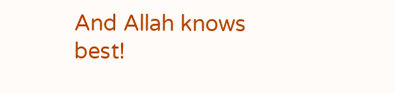And Allah knows best!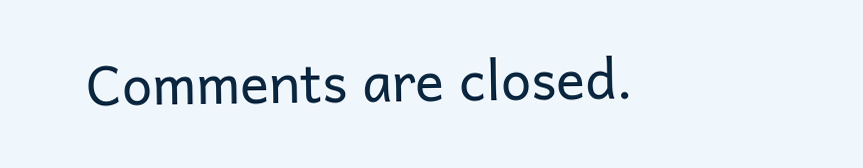Comments are closed.